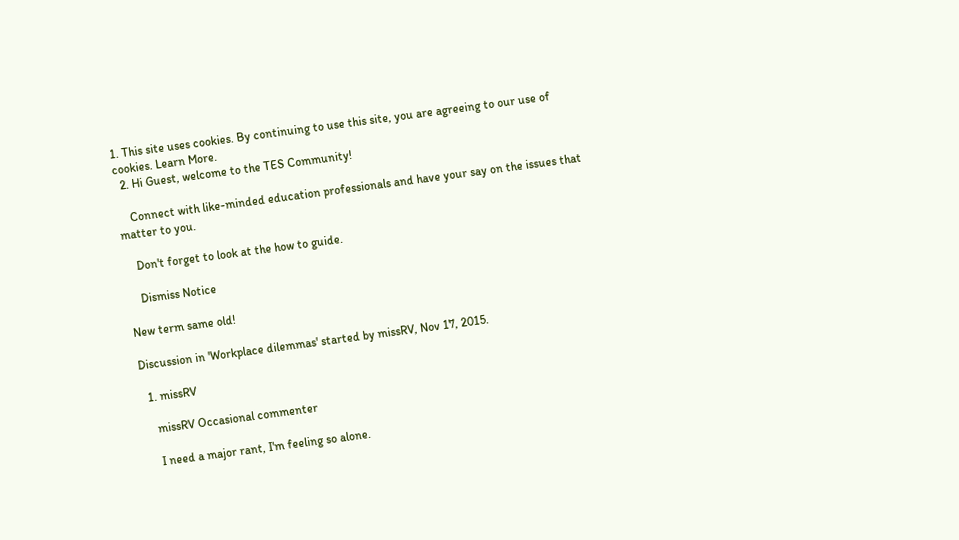1. This site uses cookies. By continuing to use this site, you are agreeing to our use of cookies. Learn More.
  2. Hi Guest, welcome to the TES Community!

    Connect with like-minded education professionals and have your say on the issues that matter to you.

    Don't forget to look at the how to guide.

    Dismiss Notice

New term same old!

Discussion in 'Workplace dilemmas' started by missRV, Nov 17, 2015.

  1. missRV

    missRV Occasional commenter

    I need a major rant, I'm feeling so alone.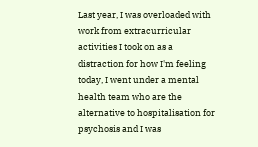Last year, I was overloaded with work from extracurricular activities I took on as a distraction for how I'm feeling today, I went under a mental health team who are the alternative to hospitalisation for psychosis and I was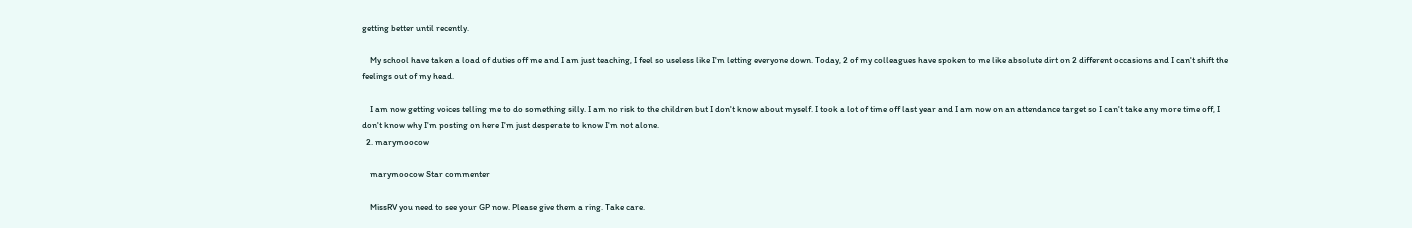getting better until recently.

    My school have taken a load of duties off me and I am just teaching, I feel so useless like I'm letting everyone down. Today, 2 of my colleagues have spoken to me like absolute dirt on 2 different occasions and I can't shift the feelings out of my head.

    I am now getting voices telling me to do something silly. I am no risk to the children but I don't know about myself. I took a lot of time off last year and I am now on an attendance target so I can't take any more time off, I don't know why I'm posting on here I'm just desperate to know I'm not alone.
  2. marymoocow

    marymoocow Star commenter

    MissRV you need to see your GP now. Please give them a ring. Take care.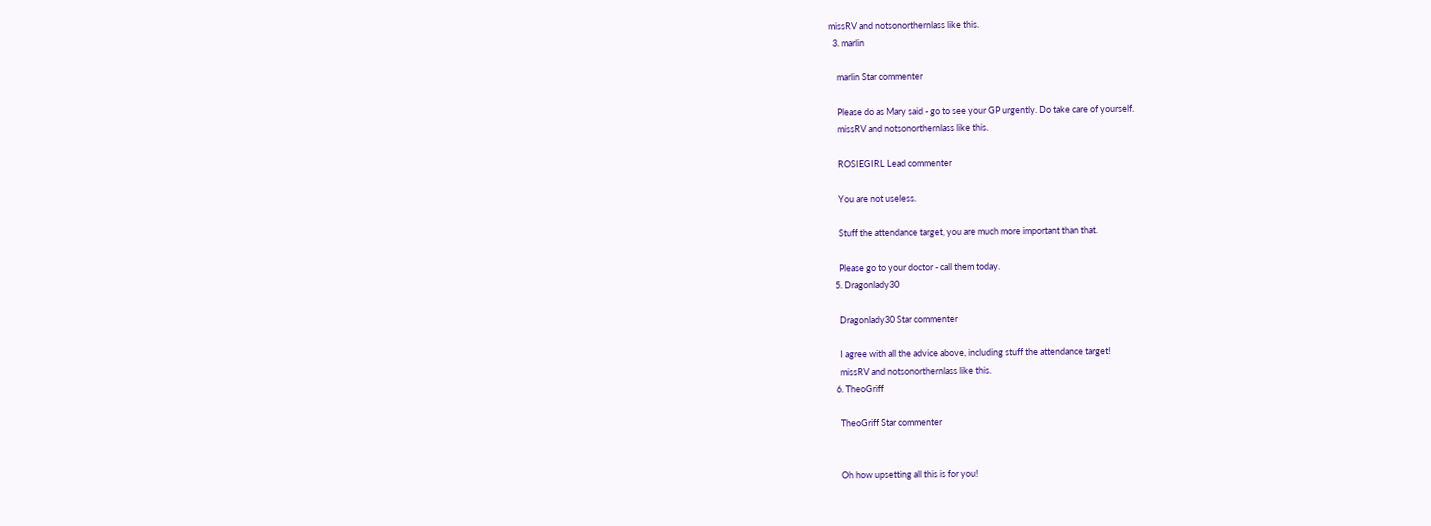missRV and notsonorthernlass like this.
  3. marlin

    marlin Star commenter

    Please do as Mary said - go to see your GP urgently. Do take care of yourself.
    missRV and notsonorthernlass like this.

    ROSIEGIRL Lead commenter

    You are not useless.

    Stuff the attendance target, you are much more important than that.

    Please go to your doctor - call them today.
  5. Dragonlady30

    Dragonlady30 Star commenter

    I agree with all the advice above, including stuff the attendance target!
    missRV and notsonorthernlass like this.
  6. TheoGriff

    TheoGriff Star commenter


    Oh how upsetting all this is for you!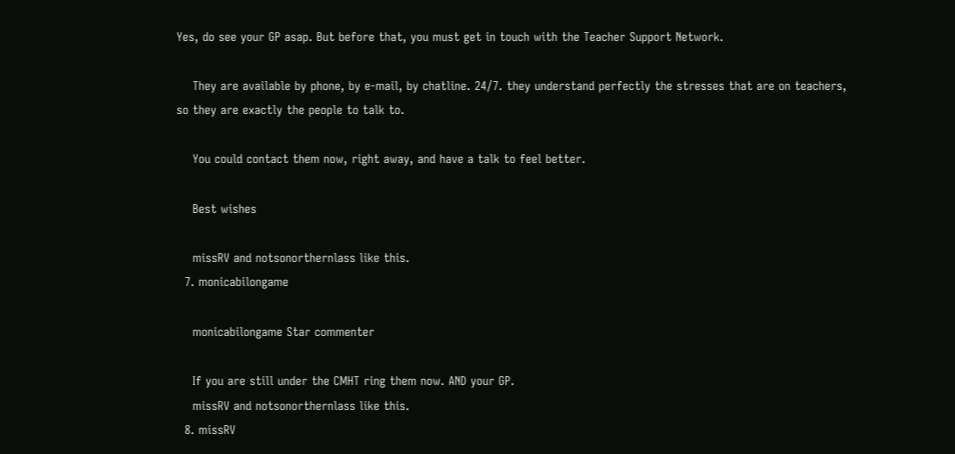Yes, do see your GP asap. But before that, you must get in touch with the Teacher Support Network.

    They are available by phone, by e-mail, by chatline. 24/7. they understand perfectly the stresses that are on teachers, so they are exactly the people to talk to.

    You could contact them now, right away, and have a talk to feel better.

    Best wishes

    missRV and notsonorthernlass like this.
  7. monicabilongame

    monicabilongame Star commenter

    If you are still under the CMHT ring them now. AND your GP.
    missRV and notsonorthernlass like this.
  8. missRV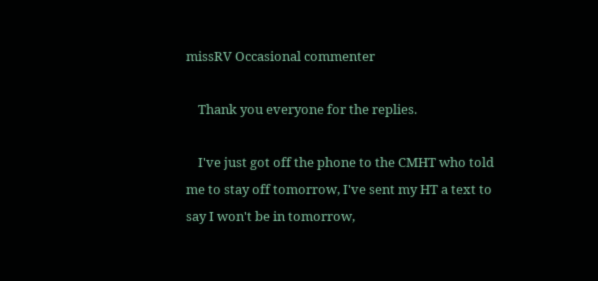missRV Occasional commenter

    Thank you everyone for the replies.

    I've just got off the phone to the CMHT who told me to stay off tomorrow, I've sent my HT a text to say I won't be in tomorrow,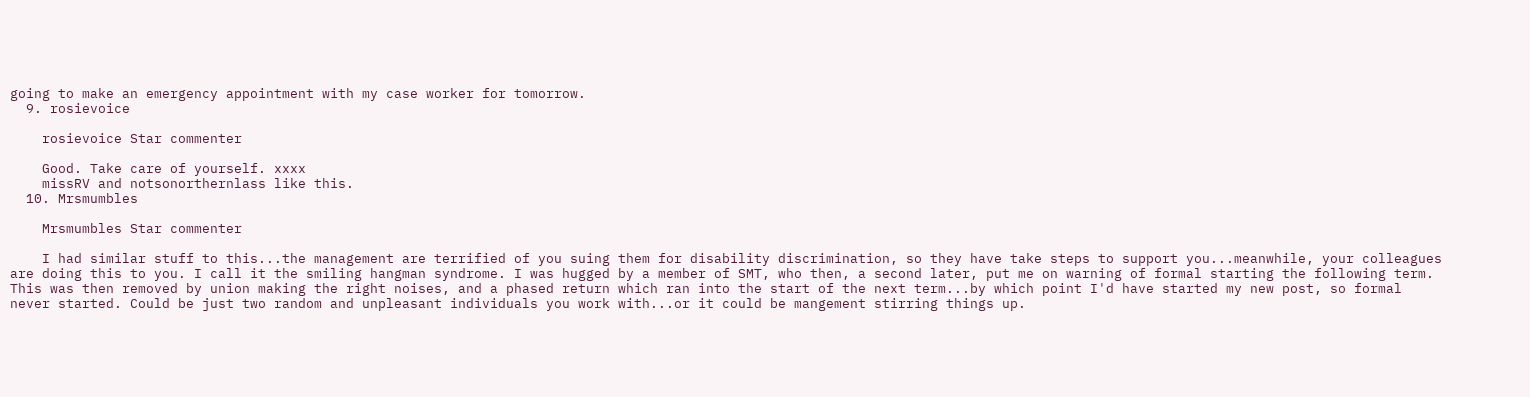going to make an emergency appointment with my case worker for tomorrow.
  9. rosievoice

    rosievoice Star commenter

    Good. Take care of yourself. xxxx
    missRV and notsonorthernlass like this.
  10. Mrsmumbles

    Mrsmumbles Star commenter

    I had similar stuff to this...the management are terrified of you suing them for disability discrimination, so they have take steps to support you...meanwhile, your colleagues are doing this to you. I call it the smiling hangman syndrome. I was hugged by a member of SMT, who then, a second later, put me on warning of formal starting the following term. This was then removed by union making the right noises, and a phased return which ran into the start of the next term...by which point I'd have started my new post, so formal never started. Could be just two random and unpleasant individuals you work with...or it could be mangement stirring things up.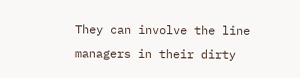They can involve the line managers in their dirty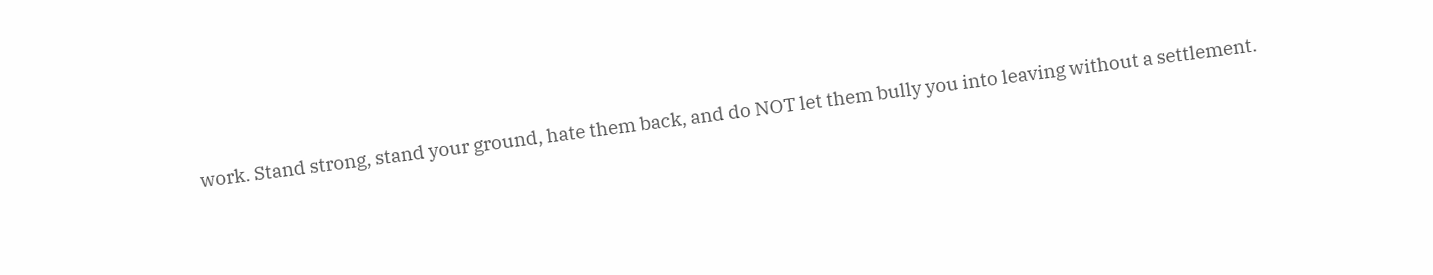work. Stand strong, stand your ground, hate them back, and do NOT let them bully you into leaving without a settlement.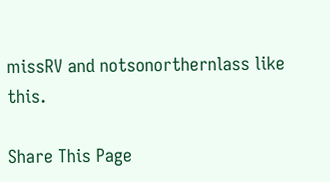missRV and notsonorthernlass like this.

Share This Page